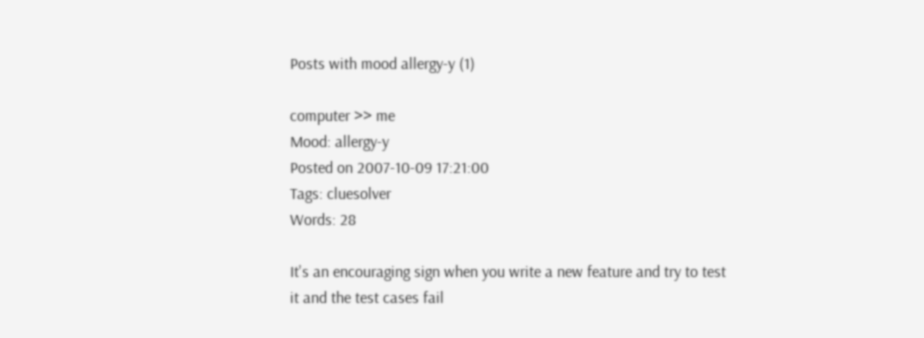Posts with mood allergy-y (1)

computer >> me
Mood: allergy-y
Posted on 2007-10-09 17:21:00
Tags: cluesolver
Words: 28

It's an encouraging sign when you write a new feature and try to test it and the test cases fail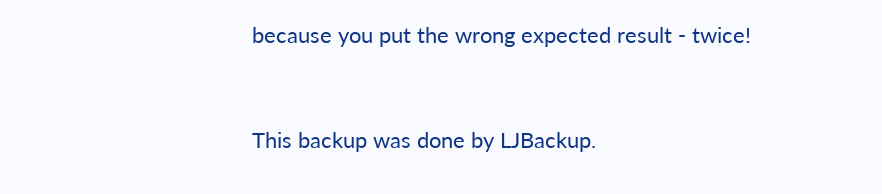because you put the wrong expected result - twice!


This backup was done by LJBackup.